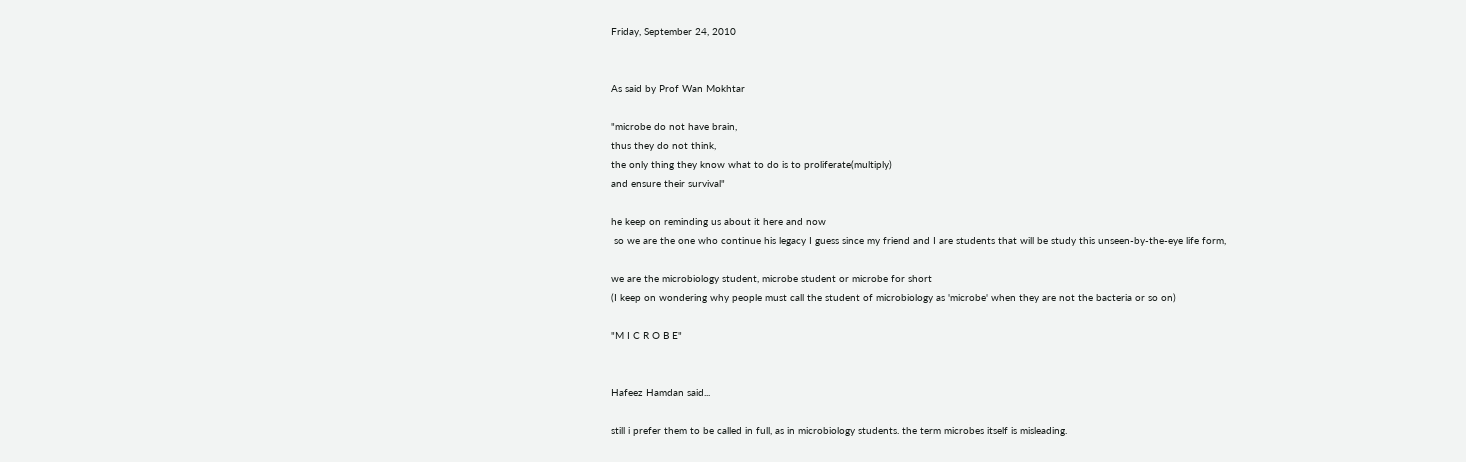Friday, September 24, 2010


As said by Prof Wan Mokhtar

"microbe do not have brain,
thus they do not think,
the only thing they know what to do is to proliferate(multiply)
and ensure their survival"

he keep on reminding us about it here and now
 so we are the one who continue his legacy I guess since my friend and I are students that will be study this unseen-by-the-eye life form,

we are the microbiology student, microbe student or microbe for short
(I keep on wondering why people must call the student of microbiology as 'microbe' when they are not the bacteria or so on)

"M I C R O B E"


Hafeez Hamdan said...

still i prefer them to be called in full, as in microbiology students. the term microbes itself is misleading.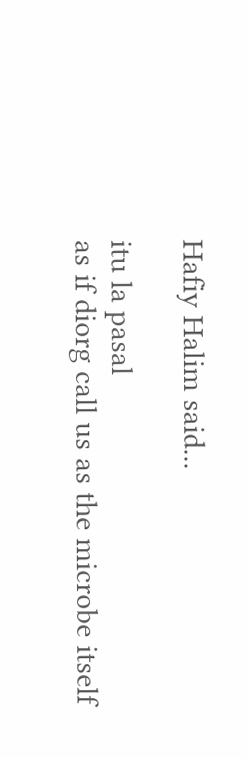Hafiy Halim said...

itu la pasal
as if diorg call us as the microbe itself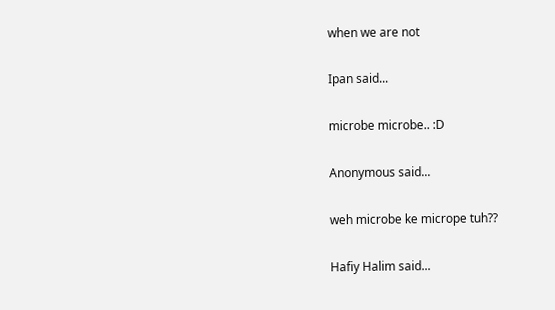when we are not

Ipan said...

microbe microbe.. :D

Anonymous said...

weh microbe ke micrope tuh??

Hafiy Halim said...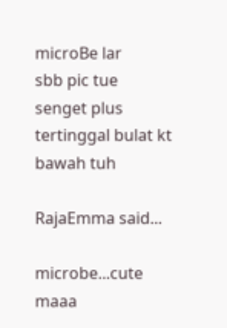microBe lar
sbb pic tue senget plus tertinggal bulat kt bawah tuh

RajaEmma said...

microbe...cute maaa